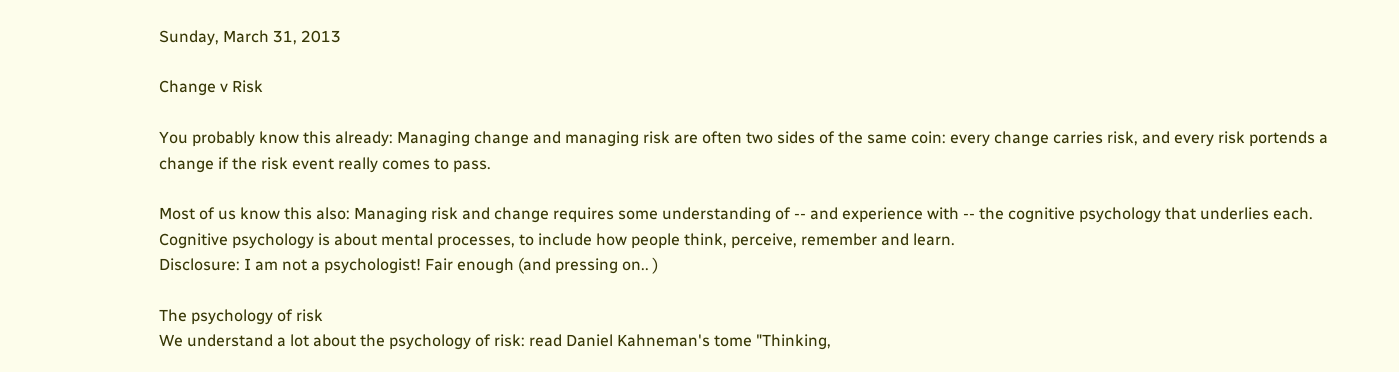Sunday, March 31, 2013

Change v Risk

You probably know this already: Managing change and managing risk are often two sides of the same coin: every change carries risk, and every risk portends a change if the risk event really comes to pass.

Most of us know this also: Managing risk and change requires some understanding of -- and experience with -- the cognitive psychology that underlies each.
Cognitive psychology is about mental processes, to include how people think, perceive, remember and learn.
Disclosure: I am not a psychologist! Fair enough (and pressing on.. )

The psychology of risk
We understand a lot about the psychology of risk: read Daniel Kahneman's tome "Thinking,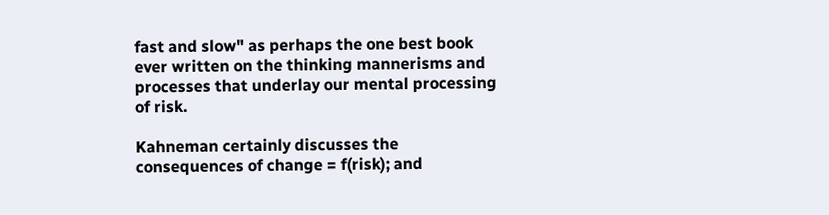fast and slow" as perhaps the one best book ever written on the thinking mannerisms and processes that underlay our mental processing of risk.

Kahneman certainly discusses the consequences of change = f(risk); and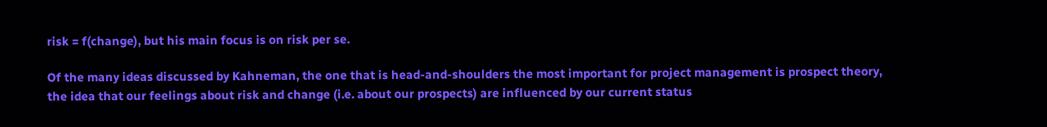risk = f(change), but his main focus is on risk per se.

Of the many ideas discussed by Kahneman, the one that is head-and-shoulders the most important for project management is prospect theory, the idea that our feelings about risk and change (i.e. about our prospects) are influenced by our current status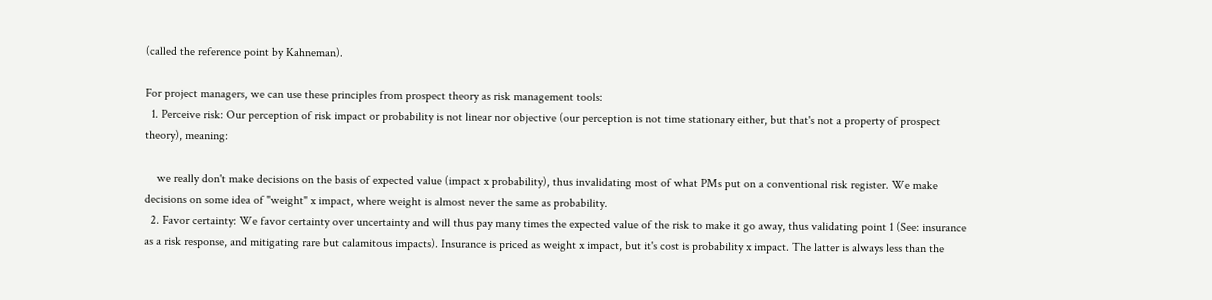(called the reference point by Kahneman).

For project managers, we can use these principles from prospect theory as risk management tools:
  1. Perceive risk: Our perception of risk impact or probability is not linear nor objective (our perception is not time stationary either, but that's not a property of prospect theory), meaning:

    we really don't make decisions on the basis of expected value (impact x probability), thus invalidating most of what PMs put on a conventional risk register. We make decisions on some idea of "weight" x impact, where weight is almost never the same as probability.
  2. Favor certainty: We favor certainty over uncertainty and will thus pay many times the expected value of the risk to make it go away, thus validating point 1 (See: insurance as a risk response, and mitigating rare but calamitous impacts). Insurance is priced as weight x impact, but it's cost is probability x impact. The latter is always less than the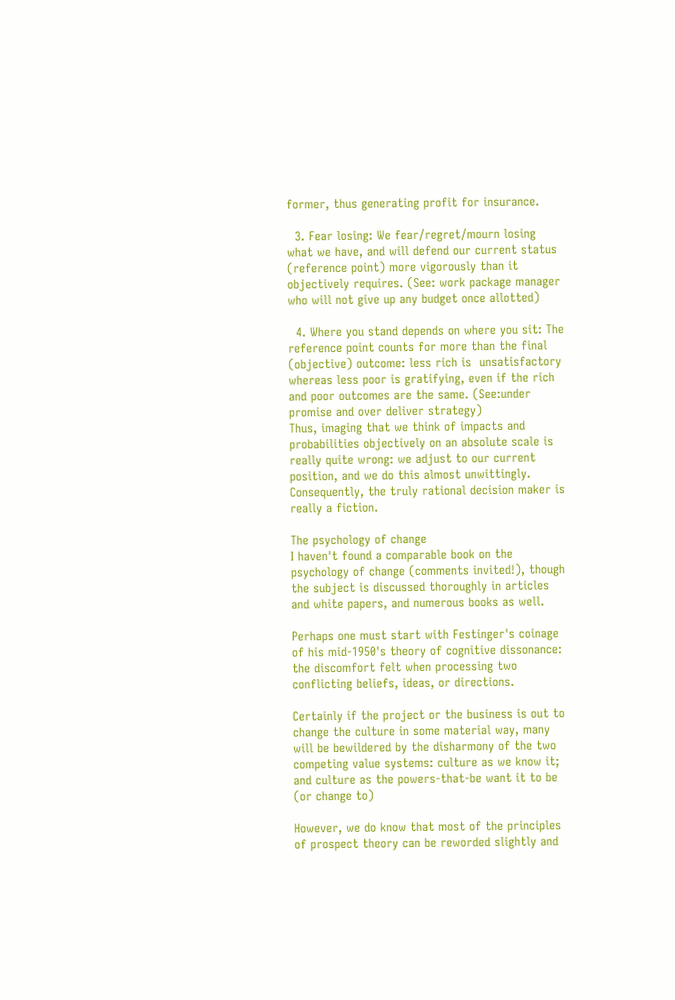former, thus generating profit for insurance.

  3. Fear losing: We fear/regret/mourn losing what we have, and will defend our current status (reference point) more vigorously than it objectively requires. (See: work package manager who will not give up any budget once allotted)

  4. Where you stand depends on where you sit: The reference point counts for more than the final (objective) outcome: less rich is  unsatisfactory whereas less poor is gratifying, even if the rich and poor outcomes are the same. (See:under promise and over deliver strategy)
Thus, imaging that we think of impacts and probabilities objectively on an absolute scale is really quite wrong: we adjust to our current position, and we do this almost unwittingly. Consequently, the truly rational decision maker is really a fiction.

The psychology of change
I haven't found a comparable book on the psychology of change (comments invited!), though the subject is discussed thoroughly in articles and white papers, and numerous books as well.

Perhaps one must start with Festinger's coinage of his mid-1950's theory of cognitive dissonance: the discomfort felt when processing two conflicting beliefs, ideas, or directions.

Certainly if the project or the business is out to change the culture in some material way, many will be bewildered by the disharmony of the two competing value systems: culture as we know it; and culture as the powers-that-be want it to be (or change to)

However, we do know that most of the principles of prospect theory can be reworded slightly and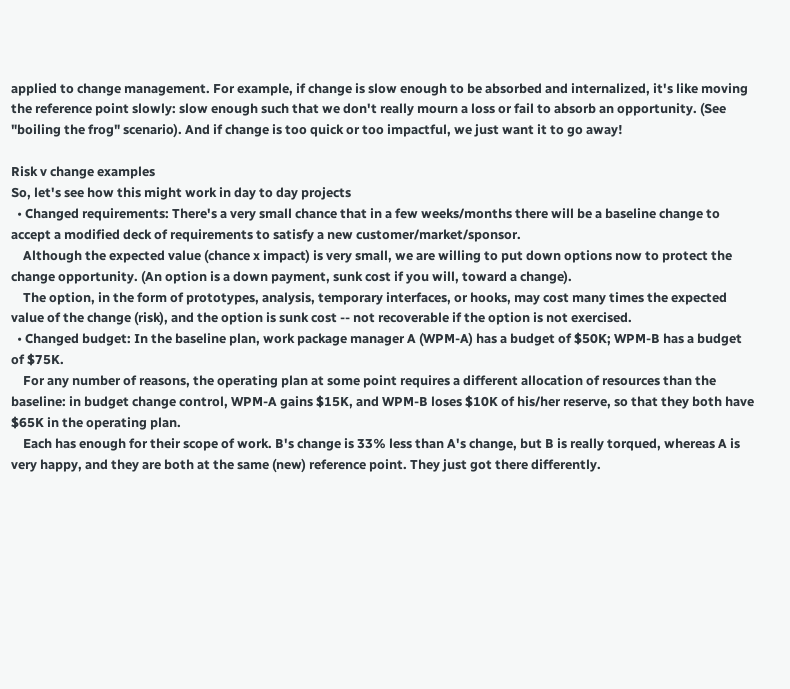applied to change management. For example, if change is slow enough to be absorbed and internalized, it's like moving the reference point slowly: slow enough such that we don't really mourn a loss or fail to absorb an opportunity. (See "boiling the frog" scenario). And if change is too quick or too impactful, we just want it to go away!

Risk v change examples
So, let's see how this might work in day to day projects
  • Changed requirements: There's a very small chance that in a few weeks/months there will be a baseline change to accept a modified deck of requirements to satisfy a new customer/market/sponsor.
    Although the expected value (chance x impact) is very small, we are willing to put down options now to protect the change opportunity. (An option is a down payment, sunk cost if you will, toward a change).
    The option, in the form of prototypes, analysis, temporary interfaces, or hooks, may cost many times the expected value of the change (risk), and the option is sunk cost -- not recoverable if the option is not exercised.
  • Changed budget: In the baseline plan, work package manager A (WPM-A) has a budget of $50K; WPM-B has a budget of $75K.
    For any number of reasons, the operating plan at some point requires a different allocation of resources than the baseline: in budget change control, WPM-A gains $15K, and WPM-B loses $10K of his/her reserve, so that they both have $65K in the operating plan.
    Each has enough for their scope of work. B's change is 33% less than A's change, but B is really torqued, whereas A is very happy, and they are both at the same (new) reference point. They just got there differently.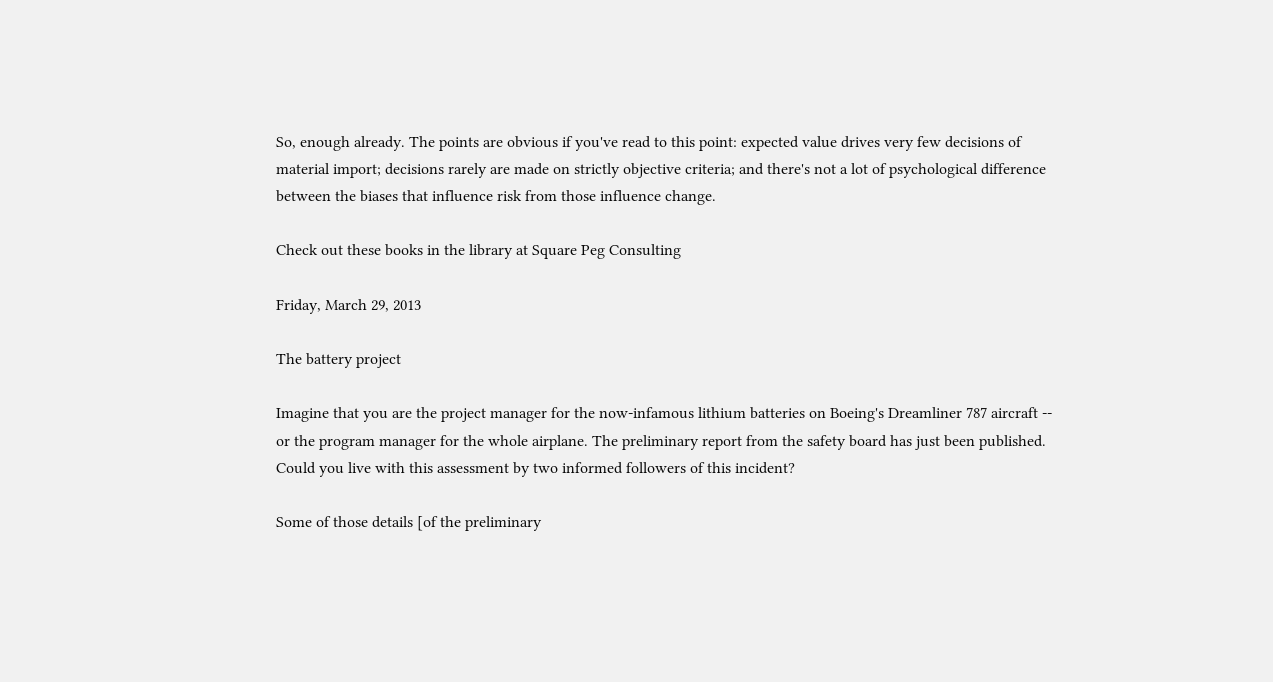So, enough already. The points are obvious if you've read to this point: expected value drives very few decisions of material import; decisions rarely are made on strictly objective criteria; and there's not a lot of psychological difference between the biases that influence risk from those influence change.

Check out these books in the library at Square Peg Consulting

Friday, March 29, 2013

The battery project

Imagine that you are the project manager for the now-infamous lithium batteries on Boeing's Dreamliner 787 aircraft -- or the program manager for the whole airplane. The preliminary report from the safety board has just been published. Could you live with this assessment by two informed followers of this incident?

Some of those details [of the preliminary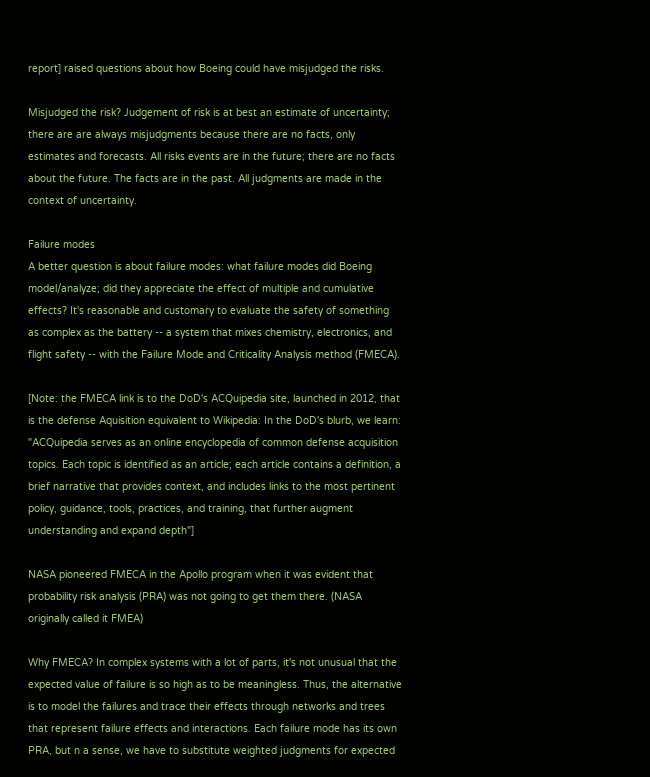report] raised questions about how Boeing could have misjudged the risks.

Misjudged the risk? Judgement of risk is at best an estimate of uncertainty; there are are always misjudgments because there are no facts, only estimates and forecasts. All risks events are in the future; there are no facts about the future. The facts are in the past. All judgments are made in the context of uncertainty.

Failure modes
A better question is about failure modes: what failure modes did Boeing model/analyze; did they appreciate the effect of multiple and cumulative effects? It's reasonable and customary to evaluate the safety of something as complex as the battery -- a system that mixes chemistry, electronics, and flight safety -- with the Failure Mode and Criticality Analysis method (FMECA).

[Note: the FMECA link is to the DoD's ACQuipedia site, launched in 2012, that is the defense Aquisition equivalent to Wikipedia: In the DoD's blurb, we learn: "ACQuipedia serves as an online encyclopedia of common defense acquisition topics. Each topic is identified as an article; each article contains a definition, a brief narrative that provides context, and includes links to the most pertinent policy, guidance, tools, practices, and training, that further augment understanding and expand depth"]

NASA pioneered FMECA in the Apollo program when it was evident that probability risk analysis (PRA) was not going to get them there. (NASA originally called it FMEA)

Why FMECA? In complex systems with a lot of parts, it's not unusual that the expected value of failure is so high as to be meaningless. Thus, the alternative is to model the failures and trace their effects through networks and trees that represent failure effects and interactions. Each failure mode has its own PRA, but n a sense, we have to substitute weighted judgments for expected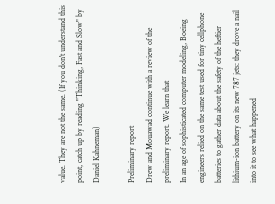value. They are not the same. (If you don't understand this point, catch up by reading "Thinking, Fast and Slow" by Daniel Kahneman)

Preliminary report
Drew and Mouawad continue with a review of the preliminary report. We learn that
In an age of sophisticated computer modeling, Boeing engineers relied on the same test used for tiny cellphone batteries to gather data about the safety of the heftier lithium-ion battery on its new 787 jets: they drove a nail into it to see what happened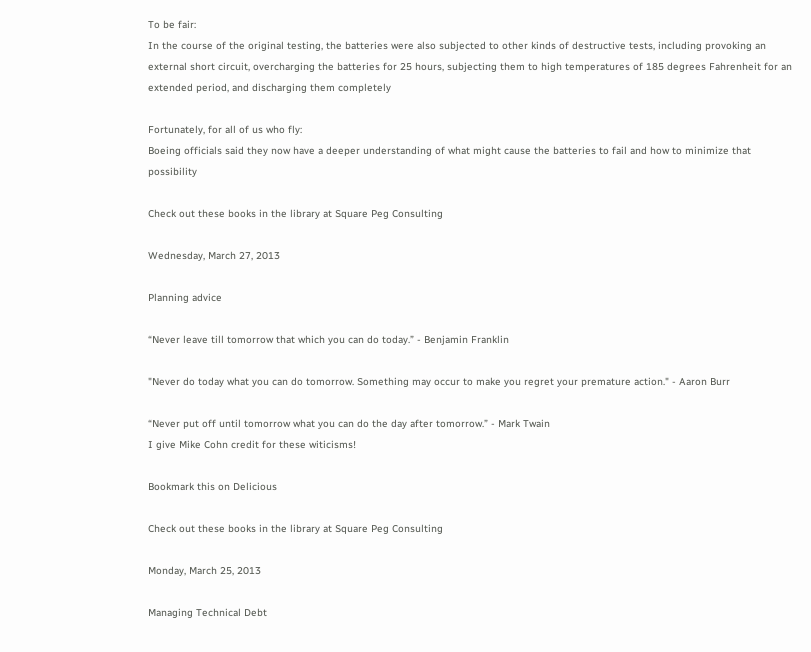To be fair:
In the course of the original testing, the batteries were also subjected to other kinds of destructive tests, including provoking an external short circuit, overcharging the batteries for 25 hours, subjecting them to high temperatures of 185 degrees Fahrenheit for an extended period, and discharging them completely

Fortunately, for all of us who fly:
Boeing officials said they now have a deeper understanding of what might cause the batteries to fail and how to minimize that possibility

Check out these books in the library at Square Peg Consulting

Wednesday, March 27, 2013

Planning advice

“Never leave till tomorrow that which you can do today.” - Benjamin Franklin

"Never do today what you can do tomorrow. Something may occur to make you regret your premature action." - Aaron Burr

“Never put off until tomorrow what you can do the day after tomorrow.” - Mark Twain
I give Mike Cohn credit for these witicisms!

Bookmark this on Delicious

Check out these books in the library at Square Peg Consulting

Monday, March 25, 2013

Managing Technical Debt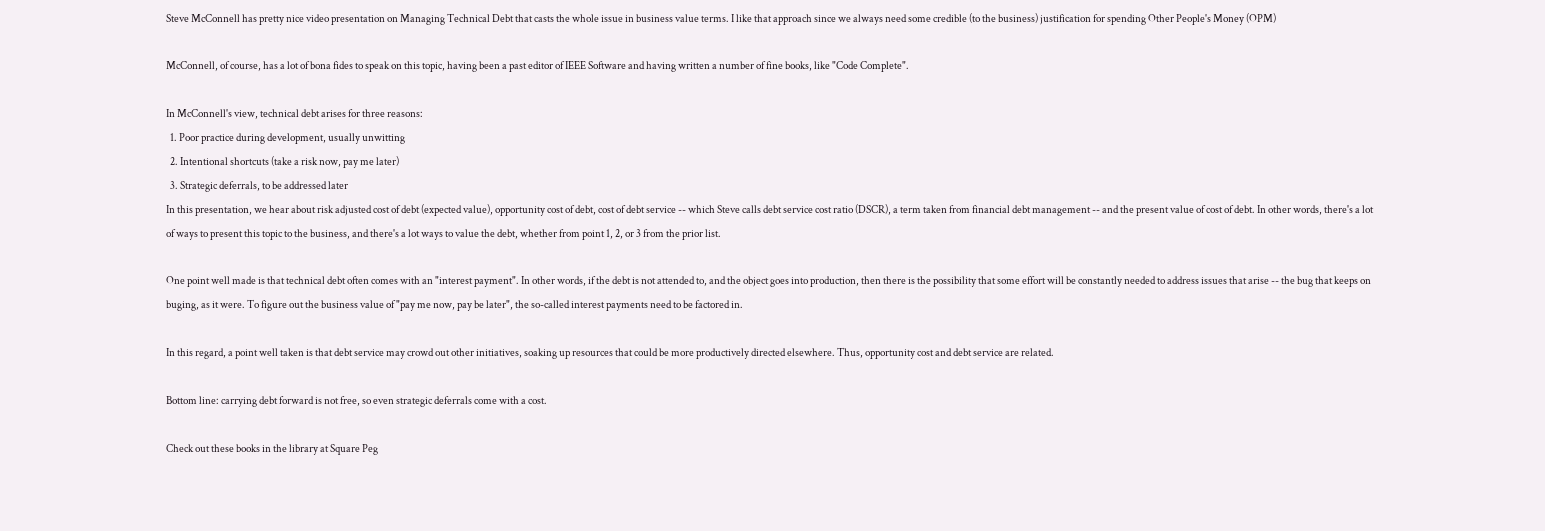Steve McConnell has pretty nice video presentation on Managing Technical Debt that casts the whole issue in business value terms. I like that approach since we always need some credible (to the business) justification for spending Other People's Money (OPM)

McConnell, of course, has a lot of bona fides to speak on this topic, having been a past editor of IEEE Software and having written a number of fine books, like "Code Complete".

In McConnell's view, technical debt arises for three reasons:
  1. Poor practice during development, usually unwitting
  2. Intentional shortcuts (take a risk now, pay me later)
  3. Strategic deferrals, to be addressed later
In this presentation, we hear about risk adjusted cost of debt (expected value), opportunity cost of debt, cost of debt service -- which Steve calls debt service cost ratio (DSCR), a term taken from financial debt management -- and the present value of cost of debt. In other words, there's a lot of ways to present this topic to the business, and there's a lot ways to value the debt, whether from point 1, 2, or 3 from the prior list.

One point well made is that technical debt often comes with an "interest payment". In other words, if the debt is not attended to, and the object goes into production, then there is the possibility that some effort will be constantly needed to address issues that arise -- the bug that keeps on buging, as it were. To figure out the business value of "pay me now, pay be later", the so-called interest payments need to be factored in.

In this regard, a point well taken is that debt service may crowd out other initiatives, soaking up resources that could be more productively directed elsewhere. Thus, opportunity cost and debt service are related.

Bottom line: carrying debt forward is not free, so even strategic deferrals come with a cost.

Check out these books in the library at Square Peg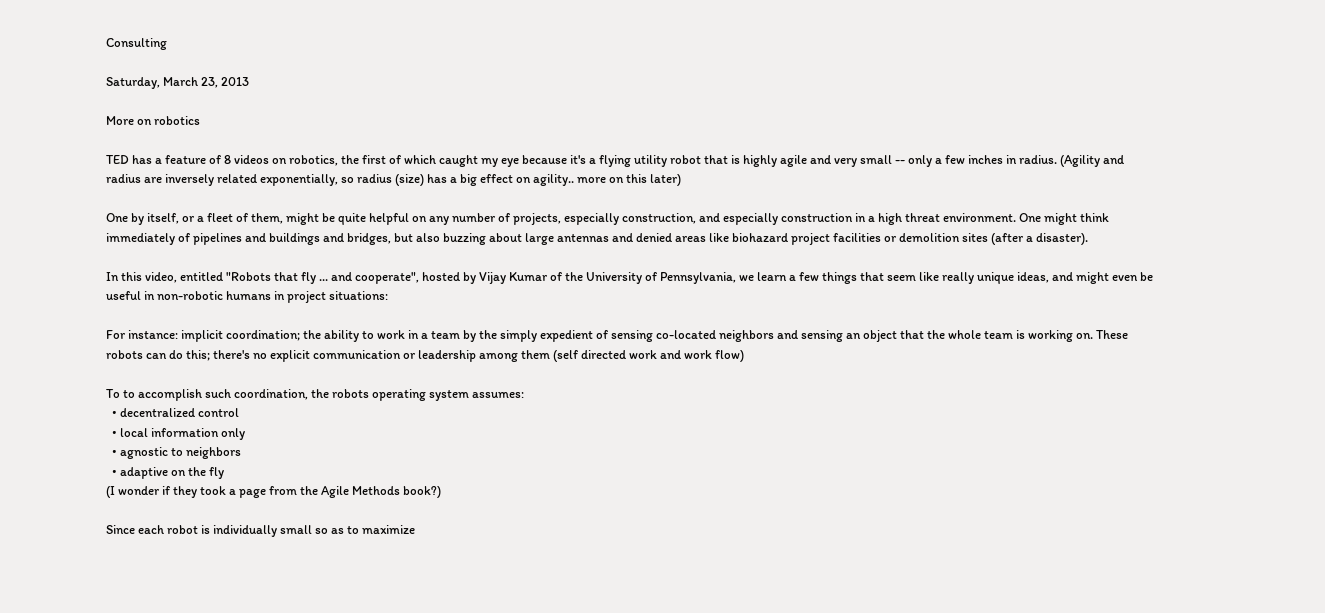Consulting

Saturday, March 23, 2013

More on robotics

TED has a feature of 8 videos on robotics, the first of which caught my eye because it's a flying utility robot that is highly agile and very small -- only a few inches in radius. (Agility and radius are inversely related exponentially, so radius (size) has a big effect on agility.. more on this later)

One by itself, or a fleet of them, might be quite helpful on any number of projects, especially construction, and especially construction in a high threat environment. One might think immediately of pipelines and buildings and bridges, but also buzzing about large antennas and denied areas like biohazard project facilities or demolition sites (after a disaster).

In this video, entitled "Robots that fly ... and cooperate", hosted by Vijay Kumar of the University of Pennsylvania, we learn a few things that seem like really unique ideas, and might even be useful in non-robotic humans in project situations:

For instance: implicit coordination; the ability to work in a team by the simply expedient of sensing co-located neighbors and sensing an object that the whole team is working on. These robots can do this; there's no explicit communication or leadership among them (self directed work and work flow)

To to accomplish such coordination, the robots operating system assumes:
  • decentralized control
  • local information only
  • agnostic to neighbors
  • adaptive on the fly
(I wonder if they took a page from the Agile Methods book?)

Since each robot is individually small so as to maximize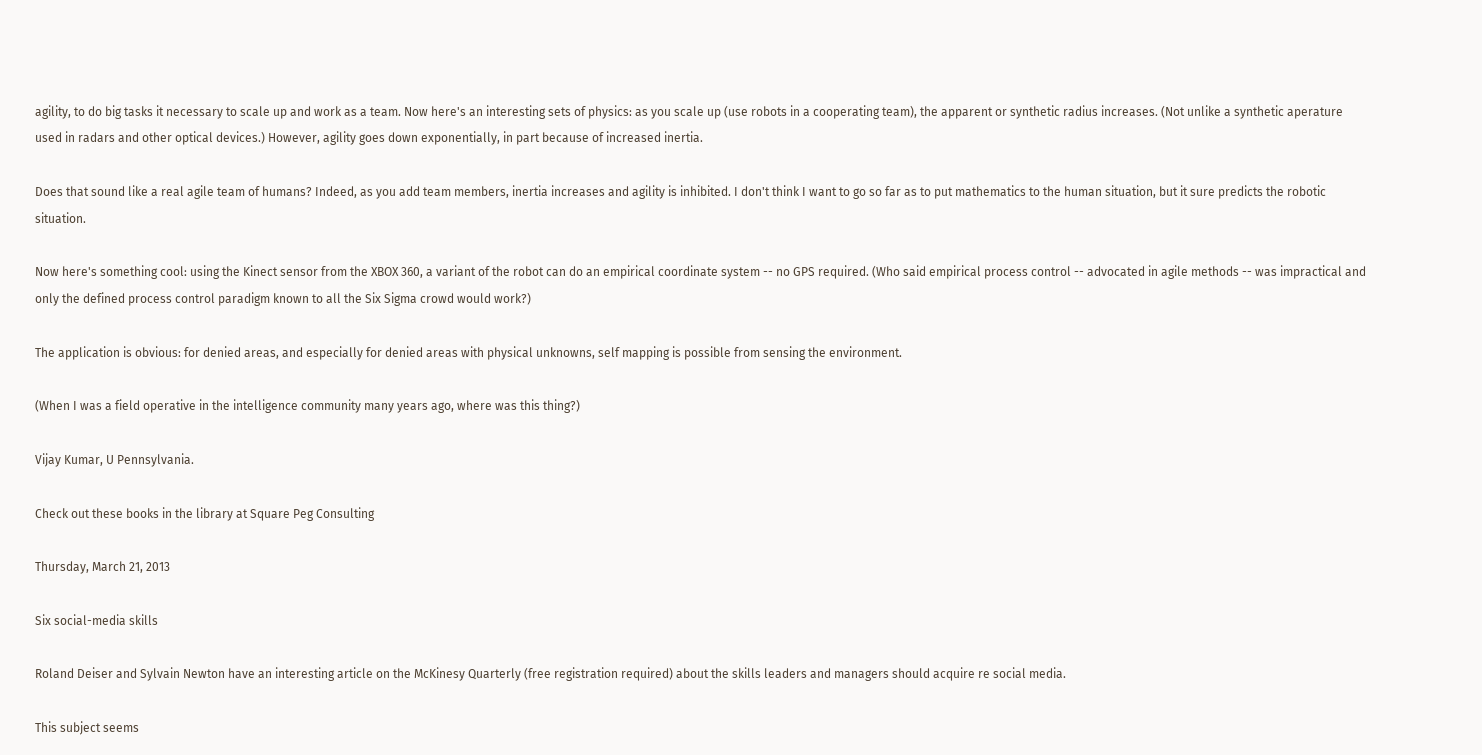agility, to do big tasks it necessary to scale up and work as a team. Now here's an interesting sets of physics: as you scale up (use robots in a cooperating team), the apparent or synthetic radius increases. (Not unlike a synthetic aperature used in radars and other optical devices.) However, agility goes down exponentially, in part because of increased inertia.

Does that sound like a real agile team of humans? Indeed, as you add team members, inertia increases and agility is inhibited. I don't think I want to go so far as to put mathematics to the human situation, but it sure predicts the robotic situation.

Now here's something cool: using the Kinect sensor from the XBOX 360, a variant of the robot can do an empirical coordinate system -- no GPS required. (Who said empirical process control -- advocated in agile methods -- was impractical and only the defined process control paradigm known to all the Six Sigma crowd would work?)

The application is obvious: for denied areas, and especially for denied areas with physical unknowns, self mapping is possible from sensing the environment.

(When I was a field operative in the intelligence community many years ago, where was this thing?)

Vijay Kumar, U Pennsylvania.

Check out these books in the library at Square Peg Consulting

Thursday, March 21, 2013

Six social-media skills

Roland Deiser and Sylvain Newton have an interesting article on the McKinesy Quarterly (free registration required) about the skills leaders and managers should acquire re social media.

This subject seems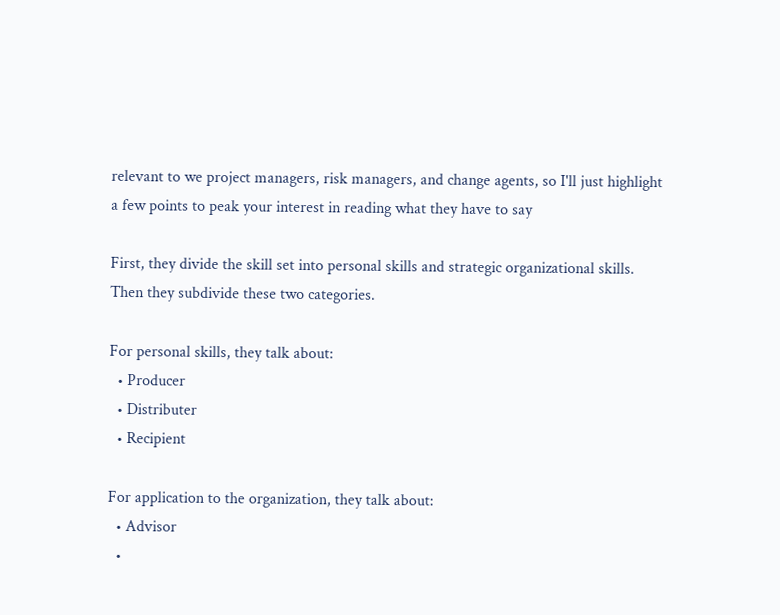relevant to we project managers, risk managers, and change agents, so I'll just highlight a few points to peak your interest in reading what they have to say

First, they divide the skill set into personal skills and strategic organizational skills. Then they subdivide these two categories.

For personal skills, they talk about:
  • Producer
  • Distributer
  • Recipient

For application to the organization, they talk about:
  • Advisor
  •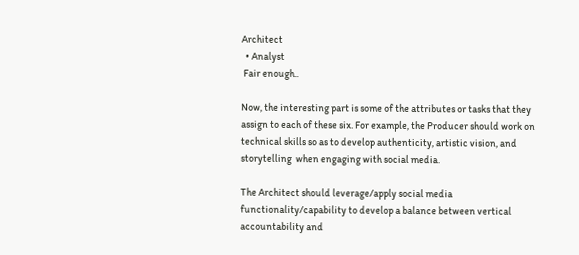Architect
  • Analyst
 Fair enough..

Now, the interesting part is some of the attributes or tasks that they assign to each of these six. For example, the Producer should work on technical skills so as to develop authenticity, artistic vision, and storytelling  when engaging with social media.

The Architect should leverage/apply social media functionality/capability to develop a balance between vertical accountability and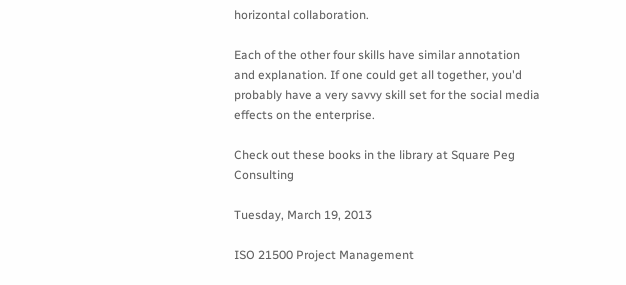horizontal collaboration.

Each of the other four skills have similar annotation and explanation. If one could get all together, you'd probably have a very savvy skill set for the social media effects on the enterprise.

Check out these books in the library at Square Peg Consulting

Tuesday, March 19, 2013

ISO 21500 Project Management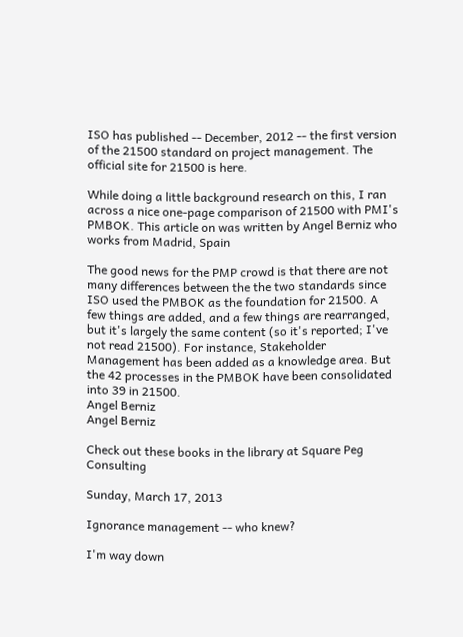ISO has published -- December, 2012 -- the first version of the 21500 standard on project management. The official site for 21500 is here.

While doing a little background research on this, I ran across a nice one-page comparison of 21500 with PMI's PMBOK. This article on was written by Angel Berniz who works from Madrid, Spain

The good news for the PMP crowd is that there are not many differences between the the two standards since ISO used the PMBOK as the foundation for 21500. A few things are added, and a few things are rearranged, but it's largely the same content (so it's reported; I've not read 21500). For instance, Stakeholder Management has been added as a knowledge area. But the 42 processes in the PMBOK have been consolidated into 39 in 21500.
Angel Berniz
Angel Berniz

Check out these books in the library at Square Peg Consulting

Sunday, March 17, 2013

Ignorance management -- who knew?

I'm way down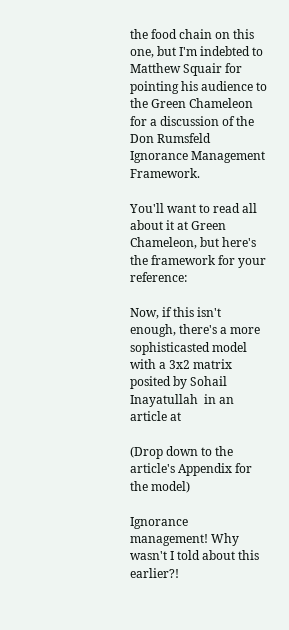the food chain on this one, but I'm indebted to Matthew Squair for pointing his audience to the Green Chameleon for a discussion of the Don Rumsfeld Ignorance Management Framework.

You'll want to read all about it at Green Chameleon, but here's the framework for your reference:

Now, if this isn't enough, there's a more sophisticasted model with a 3x2 matrix posited by Sohail Inayatullah  in an article at

(Drop down to the article's Appendix for the model)

Ignorance management! Why wasn't I told about this earlier?!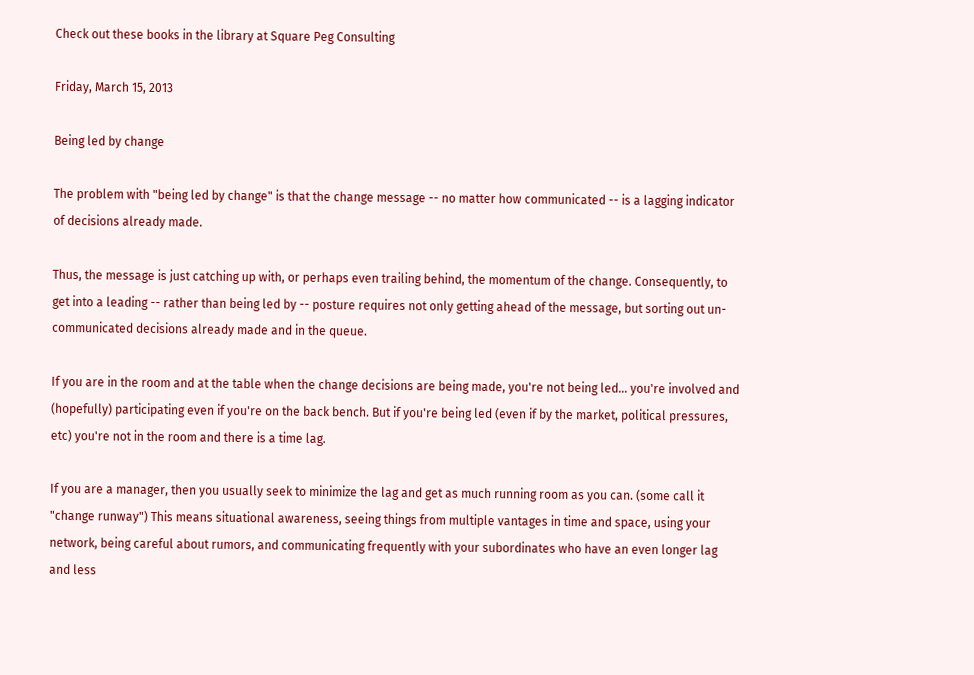Check out these books in the library at Square Peg Consulting

Friday, March 15, 2013

Being led by change

The problem with "being led by change" is that the change message -- no matter how communicated -- is a lagging indicator of decisions already made.

Thus, the message is just catching up with, or perhaps even trailing behind, the momentum of the change. Consequently, to get into a leading -- rather than being led by -- posture requires not only getting ahead of the message, but sorting out un-communicated decisions already made and in the queue.

If you are in the room and at the table when the change decisions are being made, you're not being led... you're involved and (hopefully) participating even if you're on the back bench. But if you're being led (even if by the market, political pressures, etc) you're not in the room and there is a time lag.

If you are a manager, then you usually seek to minimize the lag and get as much running room as you can. (some call it "change runway") This means situational awareness, seeing things from multiple vantages in time and space, using your network, being careful about rumors, and communicating frequently with your subordinates who have an even longer lag and less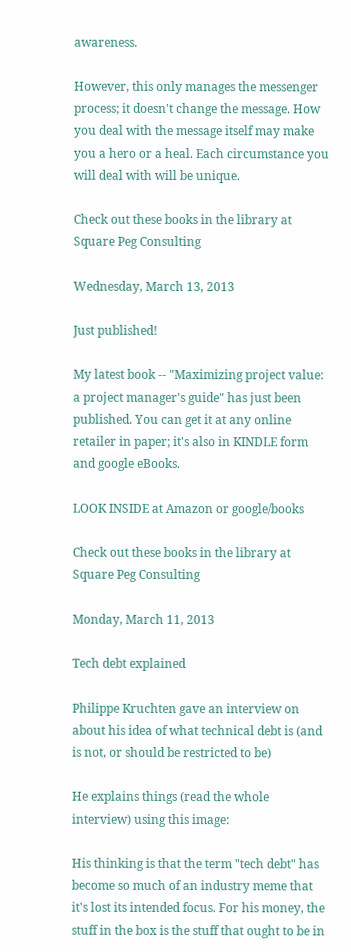awareness.

However, this only manages the messenger process; it doesn't change the message. How you deal with the message itself may make you a hero or a heal. Each circumstance you will deal with will be unique.

Check out these books in the library at Square Peg Consulting

Wednesday, March 13, 2013

Just published!

My latest book -- "Maximizing project value: a project manager's guide" has just been published. You can get it at any online retailer in paper; it's also in KINDLE form and google eBooks.

LOOK INSIDE at Amazon or google/books

Check out these books in the library at Square Peg Consulting

Monday, March 11, 2013

Tech debt explained

Philippe Kruchten gave an interview on about his idea of what technical debt is (and is not, or should be restricted to be)

He explains things (read the whole interview) using this image:

His thinking is that the term "tech debt" has become so much of an industry meme that it's lost its intended focus. For his money, the stuff in the box is the stuff that ought to be in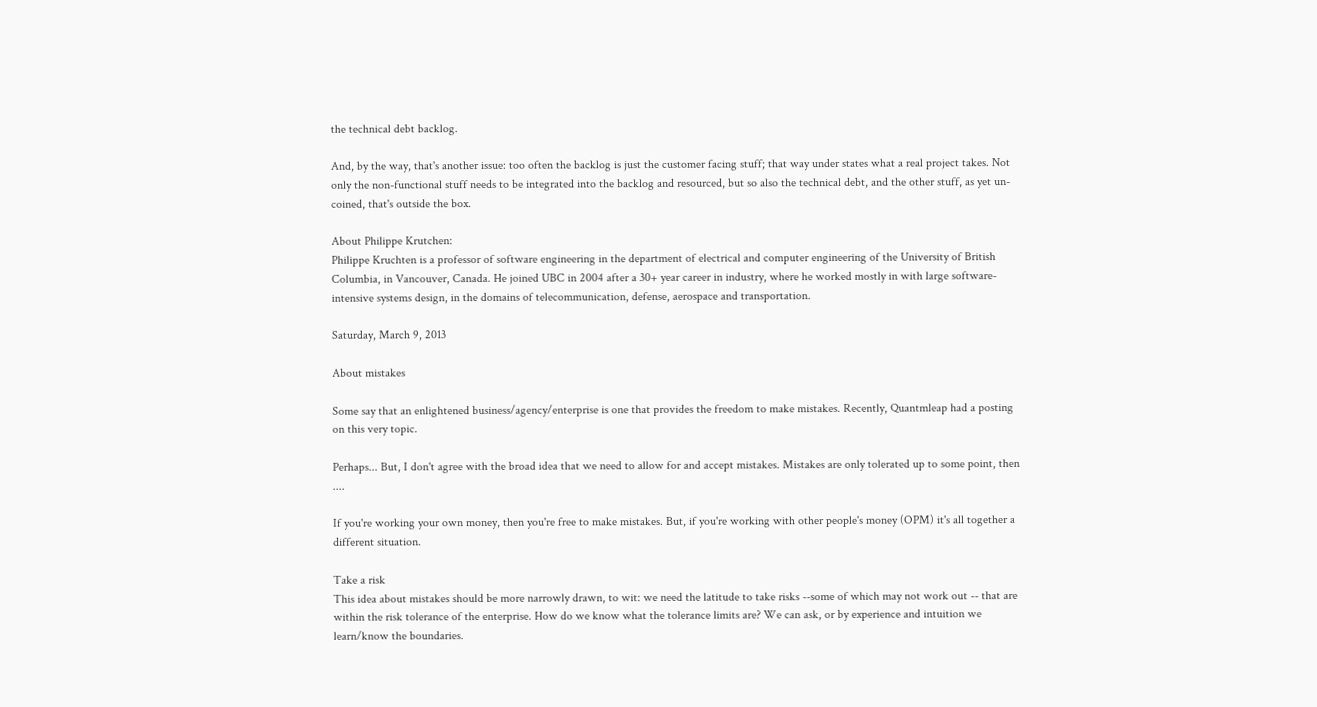the technical debt backlog.

And, by the way, that's another issue: too often the backlog is just the customer facing stuff; that way under states what a real project takes. Not only the non-functional stuff needs to be integrated into the backlog and resourced, but so also the technical debt, and the other stuff, as yet un-coined, that's outside the box.

About Philippe Krutchen:
Philippe Kruchten is a professor of software engineering in the department of electrical and computer engineering of the University of British Columbia, in Vancouver, Canada. He joined UBC in 2004 after a 30+ year career in industry, where he worked mostly in with large software-intensive systems design, in the domains of telecommunication, defense, aerospace and transportation.

Saturday, March 9, 2013

About mistakes

Some say that an enlightened business/agency/enterprise is one that provides the freedom to make mistakes. Recently, Quantmleap had a posting on this very topic.

Perhaps... But, I don't agree with the broad idea that we need to allow for and accept mistakes. Mistakes are only tolerated up to some point, then ....

If you're working your own money, then you're free to make mistakes. But, if you're working with other people's money (OPM) it's all together a different situation.

Take a risk
This idea about mistakes should be more narrowly drawn, to wit: we need the latitude to take risks --some of which may not work out -- that are within the risk tolerance of the enterprise. How do we know what the tolerance limits are? We can ask, or by experience and intuition we learn/know the boundaries.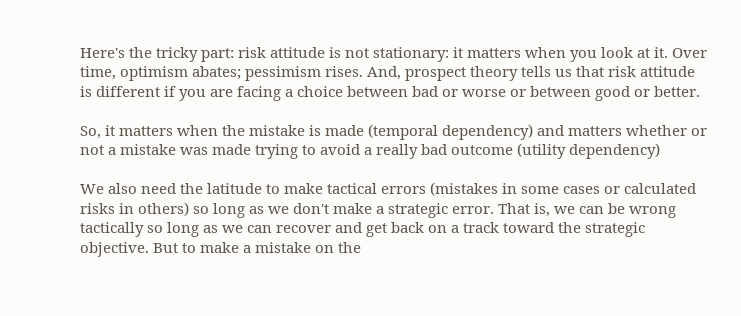Here's the tricky part: risk attitude is not stationary: it matters when you look at it. Over time, optimism abates; pessimism rises. And, prospect theory tells us that risk attitude is different if you are facing a choice between bad or worse or between good or better.

So, it matters when the mistake is made (temporal dependency) and matters whether or not a mistake was made trying to avoid a really bad outcome (utility dependency)

We also need the latitude to make tactical errors (mistakes in some cases or calculated risks in others) so long as we don't make a strategic error. That is, we can be wrong tactically so long as we can recover and get back on a track toward the strategic objective. But to make a mistake on the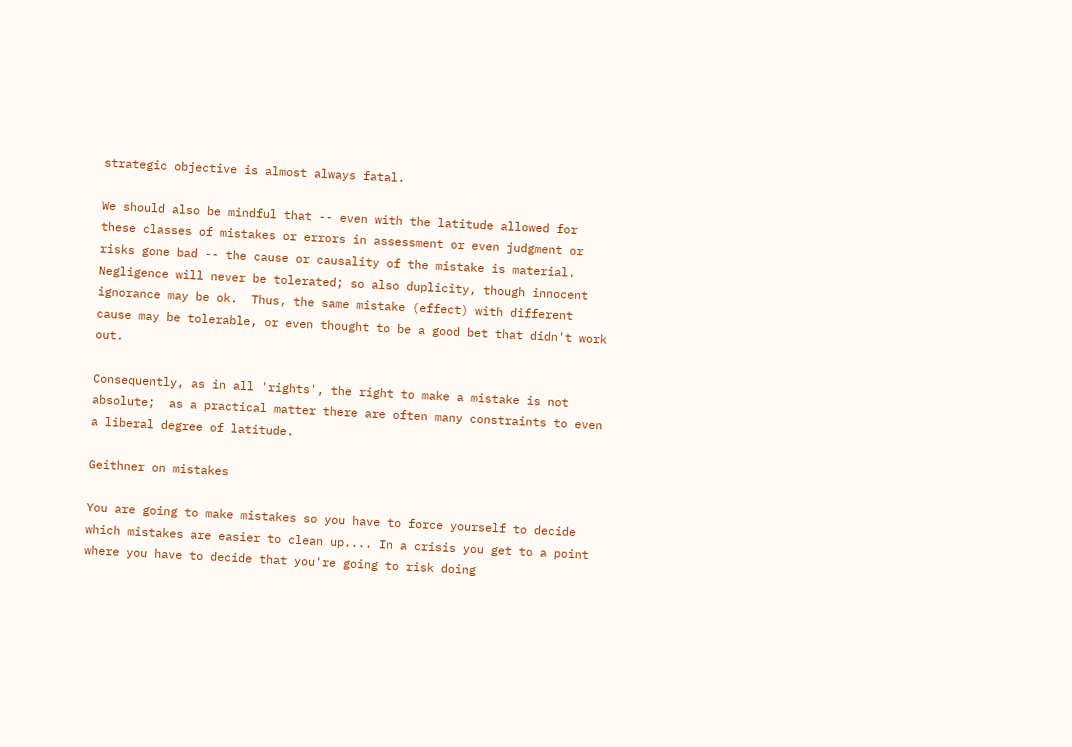strategic objective is almost always fatal.

We should also be mindful that -- even with the latitude allowed for these classes of mistakes or errors in assessment or even judgment or risks gone bad -- the cause or causality of the mistake is material. Negligence will never be tolerated; so also duplicity, though innocent ignorance may be ok.  Thus, the same mistake (effect) with different cause may be tolerable, or even thought to be a good bet that didn't work out.

Consequently, as in all 'rights', the right to make a mistake is not absolute;  as a practical matter there are often many constraints to even a liberal degree of latitude.

Geithner on mistakes

You are going to make mistakes so you have to force yourself to decide which mistakes are easier to clean up.... In a crisis you get to a point where you have to decide that you're going to risk doing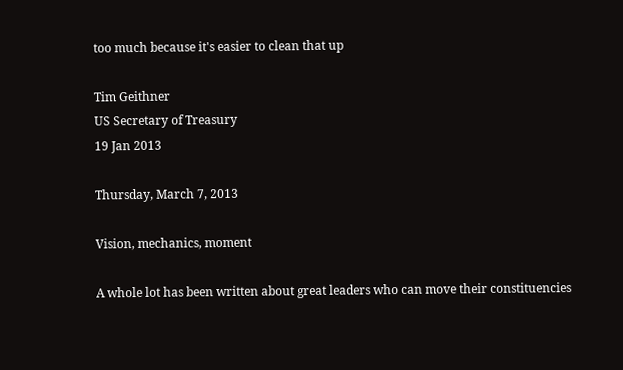too much because it's easier to clean that up

Tim Geithner
US Secretary of Treasury
19 Jan 2013

Thursday, March 7, 2013

Vision, mechanics, moment

A whole lot has been written about great leaders who can move their constituencies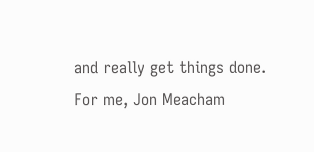and really get things done. For me, Jon Meacham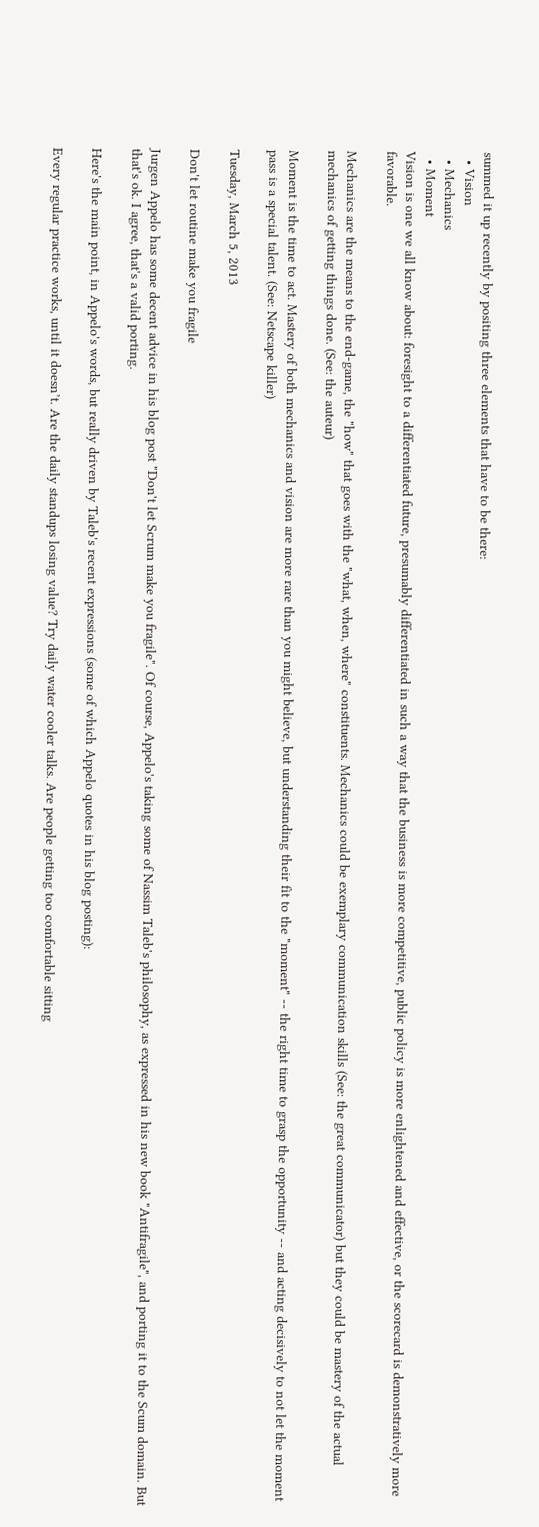summed it up recently by positing three elements that have to be there:
  • Vision
  • Mechanics
  • Moment
Vision is one we all know about: foresight to a differentiated future, presumably differentiated in such a way that the business is more competitive, public policy is more enlightened and effective, or the scorecard is demonstratively more favorable.

Mechanics are the means to the end-game, the "how" that goes with the "what, when, where" constituents. Mechanics could be exemplary communication skills (See: the great communicator) but they could be mastery of the actual mechanics of getting things done. (See: the auteur)

Moment is the time to act. Mastery of both mechanics and vision are more rare than you might believe, but understanding their fit to the "moment" -- the right time to grasp the opportunity -- and acting decisively to not let the moment pass is a special talent. (See: Netscape killer)

Tuesday, March 5, 2013

Don't let routine make you fragile

Jurgen Appelo has some decent advice in his blog post "Don't let Scrum make you fragile". Of course, Appelo's taking some of Nassim Taleb's philosophy, as expressed in his new book "Antifragile", and porting it to the Scum domain. But that's ok. I agree, that's a valid porting.

Here's the main point, in Appelo's words, but really driven by Taleb's recent expressions (some of which Appelo quotes in his blog posting):

Every regular practice works, until it doesn’t. Are the daily standups losing value? Try daily water cooler talks. Are people getting too comfortable sitting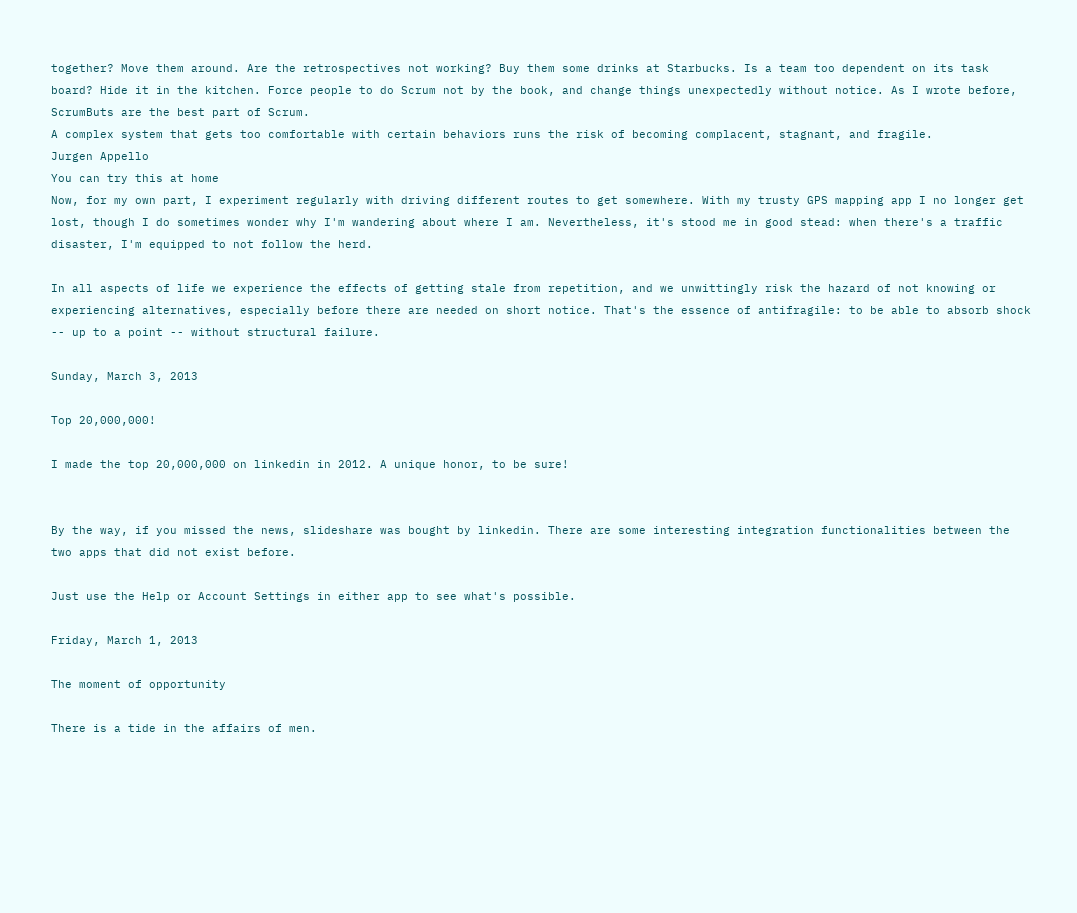together? Move them around. Are the retrospectives not working? Buy them some drinks at Starbucks. Is a team too dependent on its task board? Hide it in the kitchen. Force people to do Scrum not by the book, and change things unexpectedly without notice. As I wrote before, ScrumButs are the best part of Scrum.
A complex system that gets too comfortable with certain behaviors runs the risk of becoming complacent, stagnant, and fragile.
Jurgen Appello
You can try this at home
Now, for my own part, I experiment regularly with driving different routes to get somewhere. With my trusty GPS mapping app I no longer get lost, though I do sometimes wonder why I'm wandering about where I am. Nevertheless, it's stood me in good stead: when there's a traffic disaster, I'm equipped to not follow the herd.

In all aspects of life we experience the effects of getting stale from repetition, and we unwittingly risk the hazard of not knowing or experiencing alternatives, especially before there are needed on short notice. That's the essence of antifragile: to be able to absorb shock -- up to a point -- without structural failure.

Sunday, March 3, 2013

Top 20,000,000!

I made the top 20,000,000 on linkedin in 2012. A unique honor, to be sure!


By the way, if you missed the news, slideshare was bought by linkedin. There are some interesting integration functionalities between the two apps that did not exist before.

Just use the Help or Account Settings in either app to see what's possible.

Friday, March 1, 2013

The moment of opportunity

There is a tide in the affairs of men.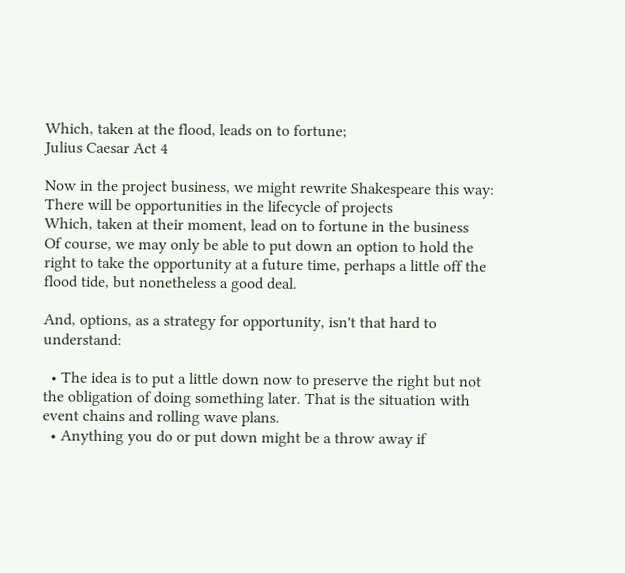Which, taken at the flood, leads on to fortune;
Julius Caesar Act 4

Now in the project business, we might rewrite Shakespeare this way:
There will be opportunities in the lifecycle of projects
Which, taken at their moment, lead on to fortune in the business
Of course, we may only be able to put down an option to hold the right to take the opportunity at a future time, perhaps a little off the flood tide, but nonetheless a good deal.

And, options, as a strategy for opportunity, isn't that hard to understand:

  • The idea is to put a little down now to preserve the right but not the obligation of doing something later. That is the situation with event chains and rolling wave plans.
  • Anything you do or put down might be a throw away if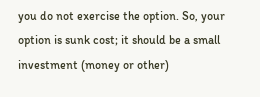you do not exercise the option. So, your option is sunk cost; it should be a small investment (money or other)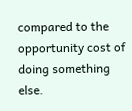compared to the opportunity cost of doing something else.